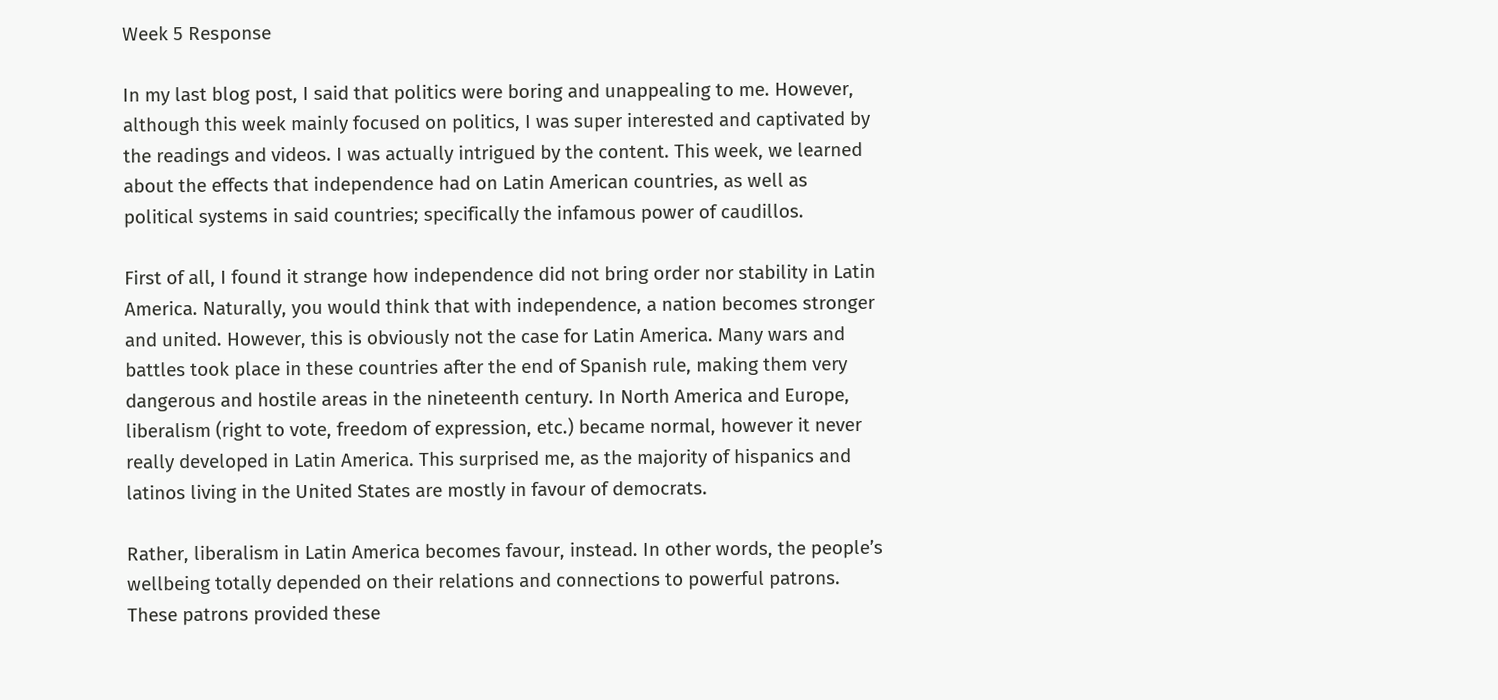Week 5 Response

In my last blog post, I said that politics were boring and unappealing to me. However, although this week mainly focused on politics, I was super interested and captivated by the readings and videos. I was actually intrigued by the content. This week, we learned about the effects that independence had on Latin American countries, as well as political systems in said countries; specifically the infamous power of caudillos.

First of all, I found it strange how independence did not bring order nor stability in Latin America. Naturally, you would think that with independence, a nation becomes stronger and united. However, this is obviously not the case for Latin America. Many wars and battles took place in these countries after the end of Spanish rule, making them very dangerous and hostile areas in the nineteenth century. In North America and Europe, liberalism (right to vote, freedom of expression, etc.) became normal, however it never really developed in Latin America. This surprised me, as the majority of hispanics and latinos living in the United States are mostly in favour of democrats.

Rather, liberalism in Latin America becomes favour, instead. In other words, the people’s wellbeing totally depended on their relations and connections to powerful patrons. These patrons provided these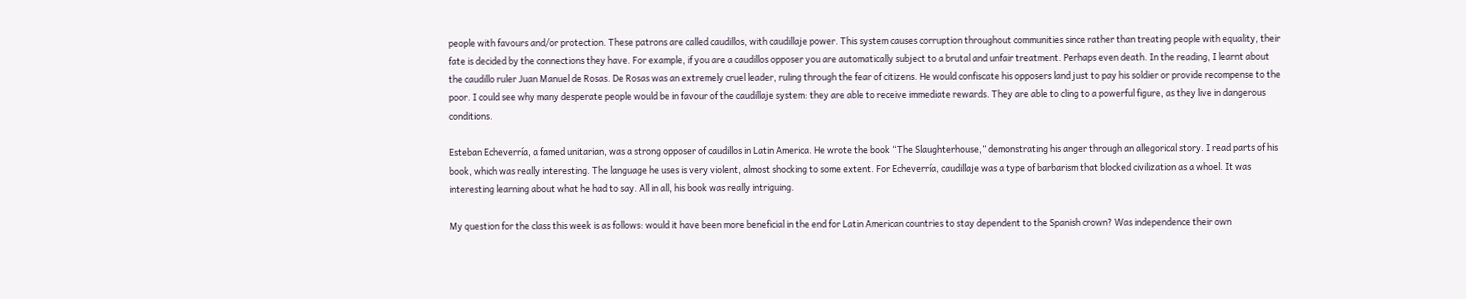people with favours and/or protection. These patrons are called caudillos, with caudillaje power. This system causes corruption throughout communities since rather than treating people with equality, their fate is decided by the connections they have. For example, if you are a caudillos opposer you are automatically subject to a brutal and unfair treatment. Perhaps even death. In the reading, I learnt about the caudillo ruler Juan Manuel de Rosas. De Rosas was an extremely cruel leader, ruling through the fear of citizens. He would confiscate his opposers land just to pay his soldier or provide recompense to the poor. I could see why many desperate people would be in favour of the caudillaje system: they are able to receive immediate rewards. They are able to cling to a powerful figure, as they live in dangerous conditions.

Esteban Echeverría, a famed unitarian, was a strong opposer of caudillos in Latin America. He wrote the book “The Slaughterhouse,” demonstrating his anger through an allegorical story. I read parts of his book, which was really interesting. The language he uses is very violent, almost shocking to some extent. For Echeverría, caudillaje was a type of barbarism that blocked civilization as a whoel. It was interesting learning about what he had to say. All in all, his book was really intriguing.

My question for the class this week is as follows: would it have been more beneficial in the end for Latin American countries to stay dependent to the Spanish crown? Was independence their own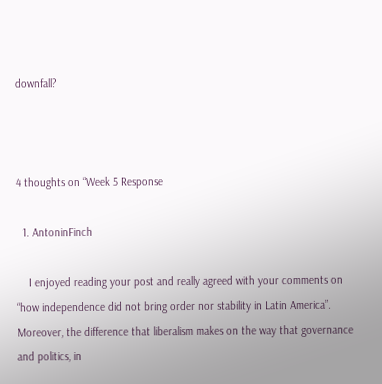downfall?



4 thoughts on “Week 5 Response

  1. AntoninFinch

    I enjoyed reading your post and really agreed with your comments on “how independence did not bring order nor stability in Latin America”. Moreover, the difference that liberalism makes on the way that governance and politics, in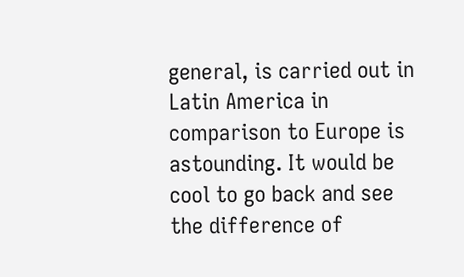general, is carried out in Latin America in comparison to Europe is astounding. It would be cool to go back and see the difference of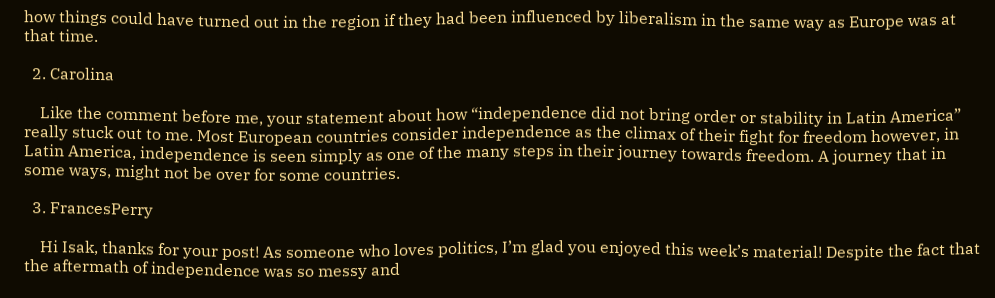how things could have turned out in the region if they had been influenced by liberalism in the same way as Europe was at that time.

  2. Carolina

    Like the comment before me, your statement about how “independence did not bring order or stability in Latin America” really stuck out to me. Most European countries consider independence as the climax of their fight for freedom however, in Latin America, independence is seen simply as one of the many steps in their journey towards freedom. A journey that in some ways, might not be over for some countries.

  3. FrancesPerry

    Hi Isak, thanks for your post! As someone who loves politics, I’m glad you enjoyed this week’s material! Despite the fact that the aftermath of independence was so messy and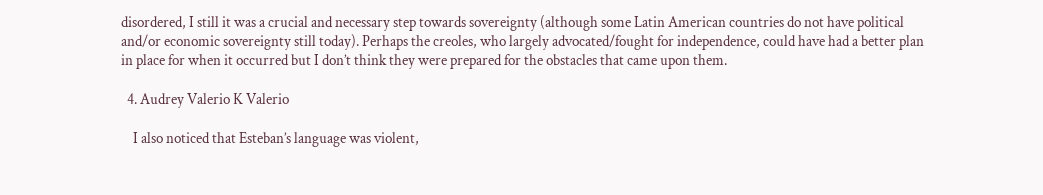disordered, I still it was a crucial and necessary step towards sovereignty (although some Latin American countries do not have political and/or economic sovereignty still today). Perhaps the creoles, who largely advocated/fought for independence, could have had a better plan in place for when it occurred but I don’t think they were prepared for the obstacles that came upon them.

  4. Audrey Valerio K Valerio

    I also noticed that Esteban’s language was violent,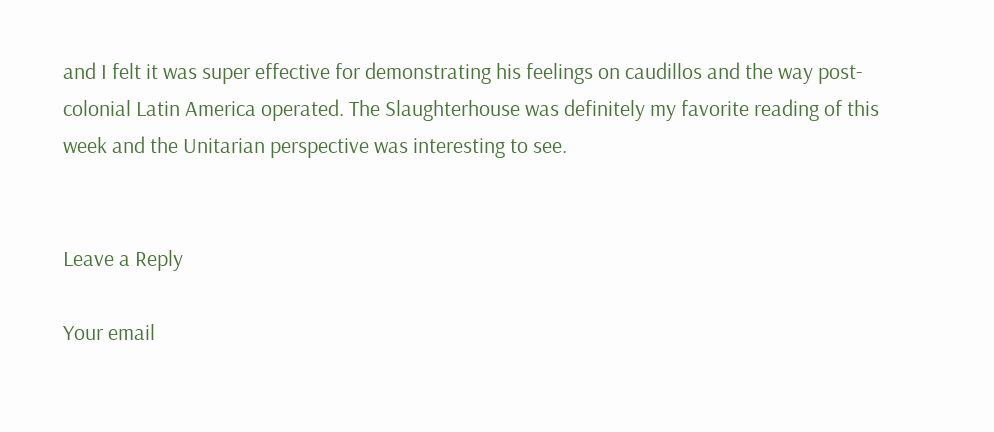and I felt it was super effective for demonstrating his feelings on caudillos and the way post-colonial Latin America operated. The Slaughterhouse was definitely my favorite reading of this week and the Unitarian perspective was interesting to see.


Leave a Reply

Your email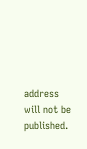address will not be published.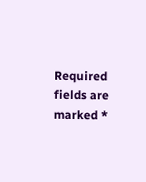Required fields are marked *